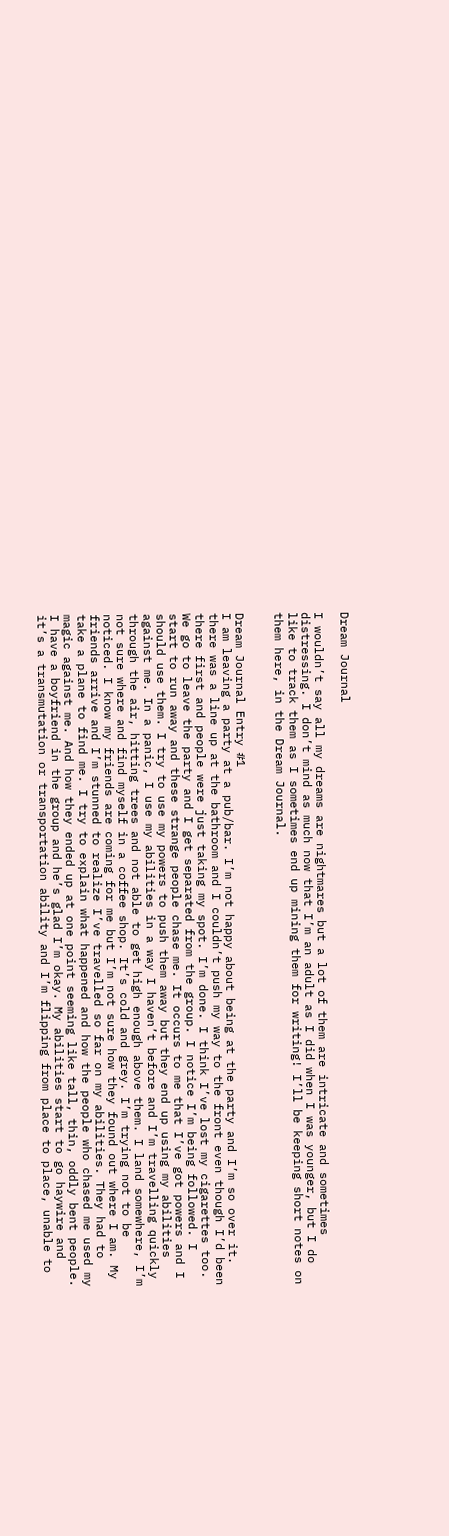Dream Journal

I wouldn’t say all my dreams are nightmares but a lot of them are intricate and sometimes distressing. I don’t mind as much now that I’m an adult as I did when I was younger, but I do like to track them as I sometimes end up mining them for writing! I’ll be keeping short notes on them here, in the Dream Journal.


Dream Journal Entry #1
I am leaving a party at a pub/bar. I’m not happy about being at the party and I’m so over it. there was a line up at the bathroom and I couldn’t push my way to the front even though I’d been there first and people were just taking my spot. I’m done. I think I’ve lost my cigarettes too. We go to leave the party and I get separated from the group. I notice I’m being followed. I start to run away and these strange people chase me. It occurs to me that I’ve got powers and I should use them. I try to use my powers to push them away but they end up using my abilities against me. In a panic, I use my abilities in a way I haven’t before and I’m travelling quickly through the air, hitting trees and not able to get high enough above them. I land somewhere, I’m not sure where and find myself in a coffee shop. It’s cold and grey. I’m trying not to be noticed. I know my friends are coming for me but I’m not sure how they found out where I am. My friends arrive and I’m stunned to realize I’ve travelled so far on my abilities. They had to take a plane to find me. I try to explain what happened and how the people who chased me used my magic against me. And how they ended up at one point seeming like tall, thin, oddly bent people. I have a boyfriend in the group and he’s glad I’m okay. My abilities start to go haywire and it’s a transmutation or transportation ability and I’m flipping from place to place, unable to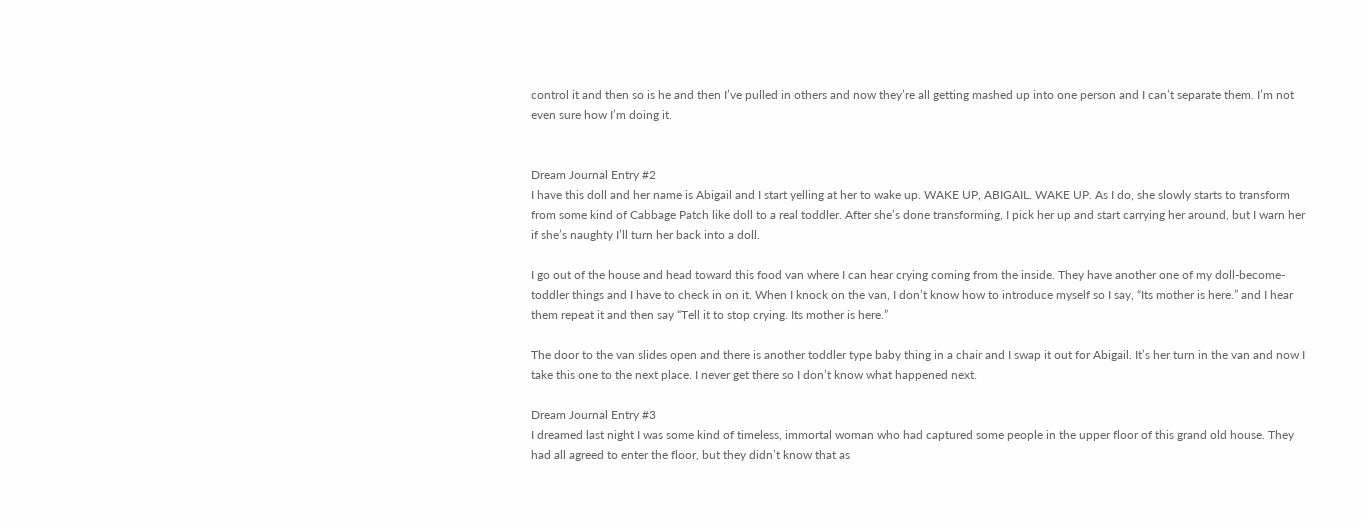control it and then so is he and then I’ve pulled in others and now they’re all getting mashed up into one person and I can’t separate them. I’m not even sure how I’m doing it.


Dream Journal Entry #2
I have this doll and her name is Abigail and I start yelling at her to wake up. WAKE UP, ABIGAIL. WAKE UP. As I do, she slowly starts to transform from some kind of Cabbage Patch like doll to a real toddler. After she’s done transforming, I pick her up and start carrying her around, but I warn her if she’s naughty I’ll turn her back into a doll.

I go out of the house and head toward this food van where I can hear crying coming from the inside. They have another one of my doll-become-toddler things and I have to check in on it. When I knock on the van, I don’t know how to introduce myself so I say, “Its mother is here.” and I hear them repeat it and then say “Tell it to stop crying. Its mother is here.”

The door to the van slides open and there is another toddler type baby thing in a chair and I swap it out for Abigail. It’s her turn in the van and now I take this one to the next place. I never get there so I don’t know what happened next.

Dream Journal Entry #3
I dreamed last night I was some kind of timeless, immortal woman who had captured some people in the upper floor of this grand old house. They had all agreed to enter the floor, but they didn’t know that as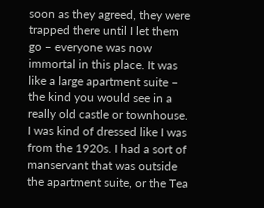soon as they agreed, they were trapped there until I let them go – everyone was now immortal in this place. It was like a large apartment suite – the kind you would see in a really old castle or townhouse.
I was kind of dressed like I was from the 1920s. I had a sort of manservant that was outside the apartment suite, or the Tea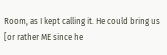Room, as I kept calling it. He could bring us [or rather ME since he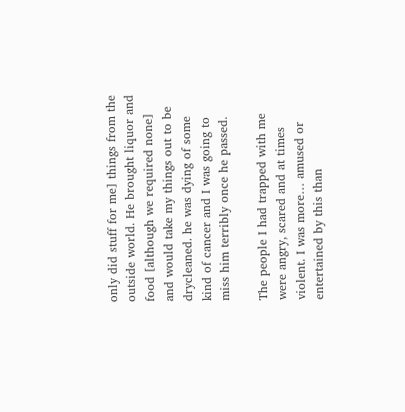only did stuff for me] things from the outside world. He brought liquor and food [although we required none] and would take my things out to be drycleaned. he was dying of some kind of cancer and I was going to miss him terribly once he passed.

The people I had trapped with me were angry, scared and at times violent. I was more… amused or entertained by this than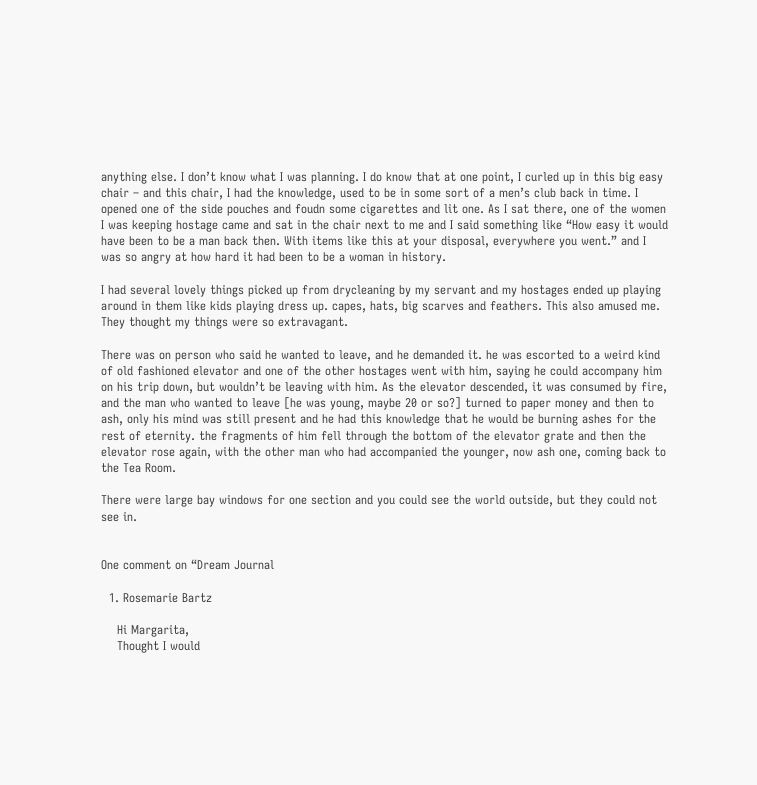anything else. I don’t know what I was planning. I do know that at one point, I curled up in this big easy chair – and this chair, I had the knowledge, used to be in some sort of a men’s club back in time. I opened one of the side pouches and foudn some cigarettes and lit one. As I sat there, one of the women I was keeping hostage came and sat in the chair next to me and I said something like “How easy it would have been to be a man back then. With items like this at your disposal, everywhere you went.” and I was so angry at how hard it had been to be a woman in history.

I had several lovely things picked up from drycleaning by my servant and my hostages ended up playing around in them like kids playing dress up. capes, hats, big scarves and feathers. This also amused me. They thought my things were so extravagant.

There was on person who said he wanted to leave, and he demanded it. he was escorted to a weird kind of old fashioned elevator and one of the other hostages went with him, saying he could accompany him on his trip down, but wouldn’t be leaving with him. As the elevator descended, it was consumed by fire, and the man who wanted to leave [he was young, maybe 20 or so?] turned to paper money and then to ash, only his mind was still present and he had this knowledge that he would be burning ashes for the rest of eternity. the fragments of him fell through the bottom of the elevator grate and then the elevator rose again, with the other man who had accompanied the younger, now ash one, coming back to the Tea Room.

There were large bay windows for one section and you could see the world outside, but they could not see in.


One comment on “Dream Journal

  1. Rosemarie Bartz

    Hi Margarita,
    Thought I would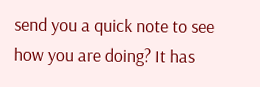send you a quick note to see how you are doing? It has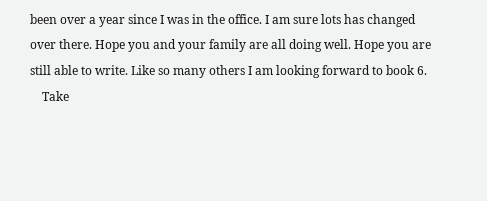been over a year since I was in the office. I am sure lots has changed over there. Hope you and your family are all doing well. Hope you are still able to write. Like so many others I am looking forward to book 6.
    Take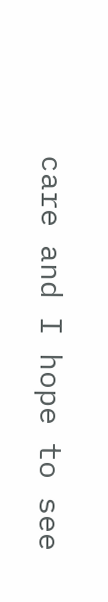care and I hope to see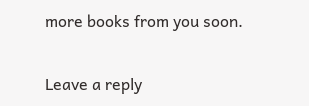more books from you soon.

Leave a reply